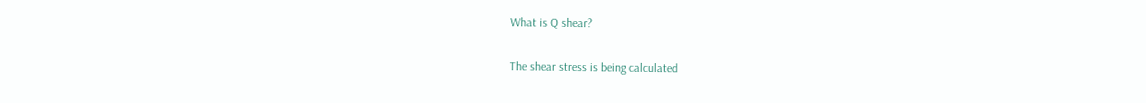What is Q shear?

The shear stress is being calculated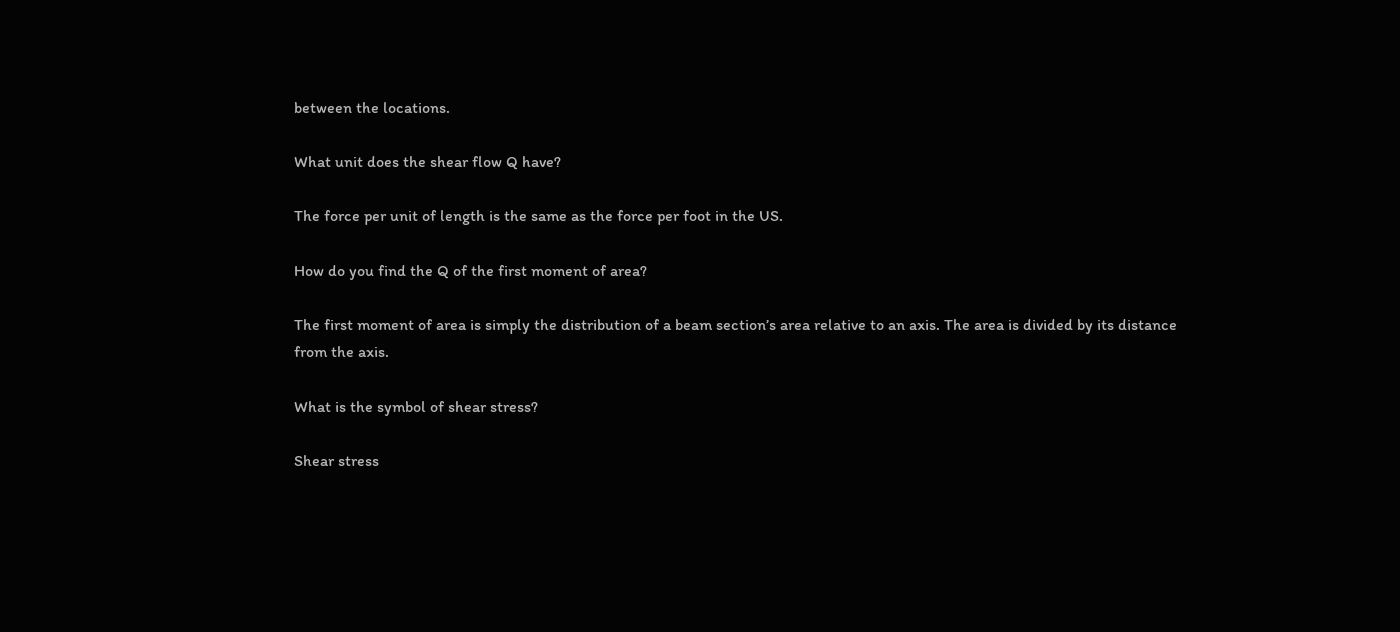between the locations.

What unit does the shear flow Q have?

The force per unit of length is the same as the force per foot in the US.

How do you find the Q of the first moment of area?

The first moment of area is simply the distribution of a beam section’s area relative to an axis. The area is divided by its distance from the axis.

What is the symbol of shear stress?

Shear stress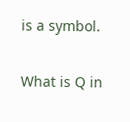is a symbol.

What is Q in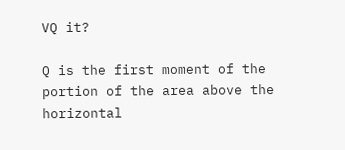VQ it?

Q is the first moment of the portion of the area above the horizontal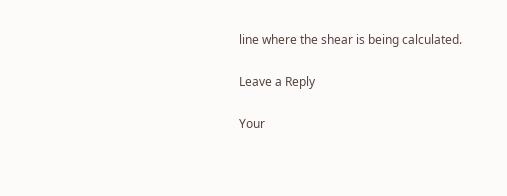line where the shear is being calculated.

Leave a Reply

Your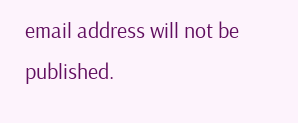email address will not be published.